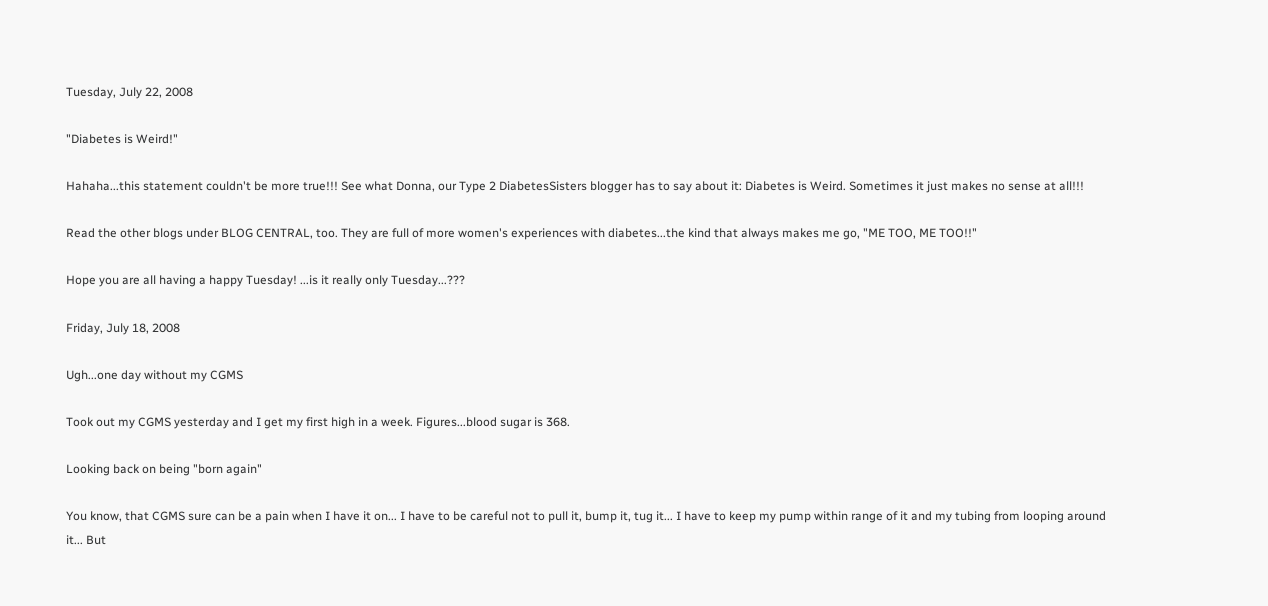Tuesday, July 22, 2008

"Diabetes is Weird!"

Hahaha...this statement couldn't be more true!!! See what Donna, our Type 2 DiabetesSisters blogger has to say about it: Diabetes is Weird. Sometimes it just makes no sense at all!!!

Read the other blogs under BLOG CENTRAL, too. They are full of more women's experiences with diabetes...the kind that always makes me go, "ME TOO, ME TOO!!"

Hope you are all having a happy Tuesday! ...is it really only Tuesday...???

Friday, July 18, 2008

Ugh...one day without my CGMS

Took out my CGMS yesterday and I get my first high in a week. Figures...blood sugar is 368.

Looking back on being "born again"

You know, that CGMS sure can be a pain when I have it on... I have to be careful not to pull it, bump it, tug it... I have to keep my pump within range of it and my tubing from looping around it... But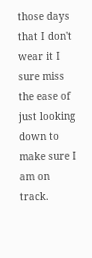those days that I don't wear it I sure miss the ease of just looking down to make sure I am on track.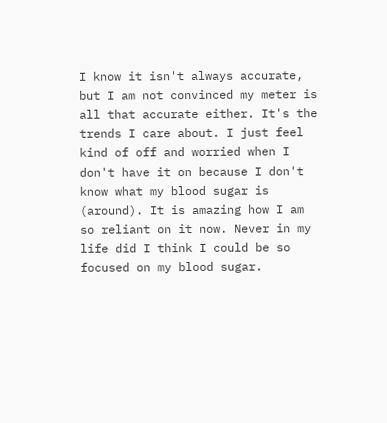I know it isn't always accurate, but I am not convinced my meter is all that accurate either. It's the trends I care about. I just feel kind of off and worried when I don't have it on because I don't know what my blood sugar is (around). It is amazing how I am so reliant on it now. Never in my life did I think I could be so focused on my blood sugar.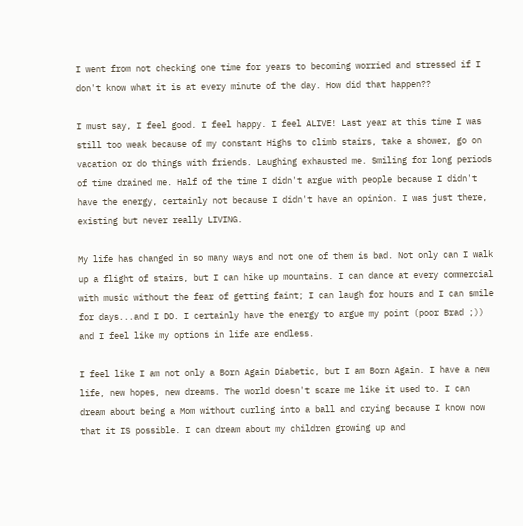I went from not checking one time for years to becoming worried and stressed if I don't know what it is at every minute of the day. How did that happen??

I must say, I feel good. I feel happy. I feel ALIVE! Last year at this time I was still too weak because of my constant Highs to climb stairs, take a shower, go on vacation or do things with friends. Laughing exhausted me. Smiling for long periods of time drained me. Half of the time I didn't argue with people because I didn't have the energy, certainly not because I didn't have an opinion. I was just there, existing but never really LIVING.

My life has changed in so many ways and not one of them is bad. Not only can I walk up a flight of stairs, but I can hike up mountains. I can dance at every commercial with music without the fear of getting faint; I can laugh for hours and I can smile for days...and I DO. I certainly have the energy to argue my point (poor Brad ;)) and I feel like my options in life are endless.

I feel like I am not only a Born Again Diabetic, but I am Born Again. I have a new life, new hopes, new dreams. The world doesn't scare me like it used to. I can dream about being a Mom without curling into a ball and crying because I know now that it IS possible. I can dream about my children growing up and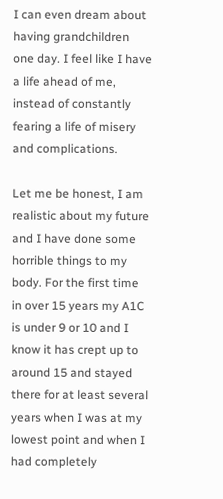I can even dream about having grandchildren one day. I feel like I have a life ahead of me, instead of constantly fearing a life of misery and complications.

Let me be honest, I am realistic about my future and I have done some horrible things to my body. For the first time in over 15 years my A1C is under 9 or 10 and I know it has crept up to around 15 and stayed there for at least several years when I was at my lowest point and when I had completely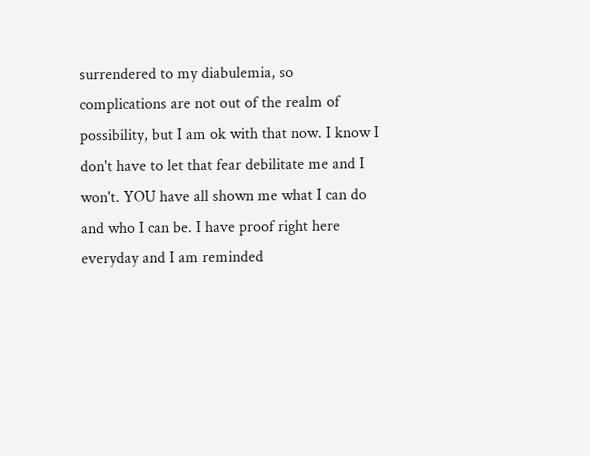surrendered to my diabulemia, so complications are not out of the realm of possibility, but I am ok with that now. I know I don't have to let that fear debilitate me and I won't. YOU have all shown me what I can do and who I can be. I have proof right here everyday and I am reminded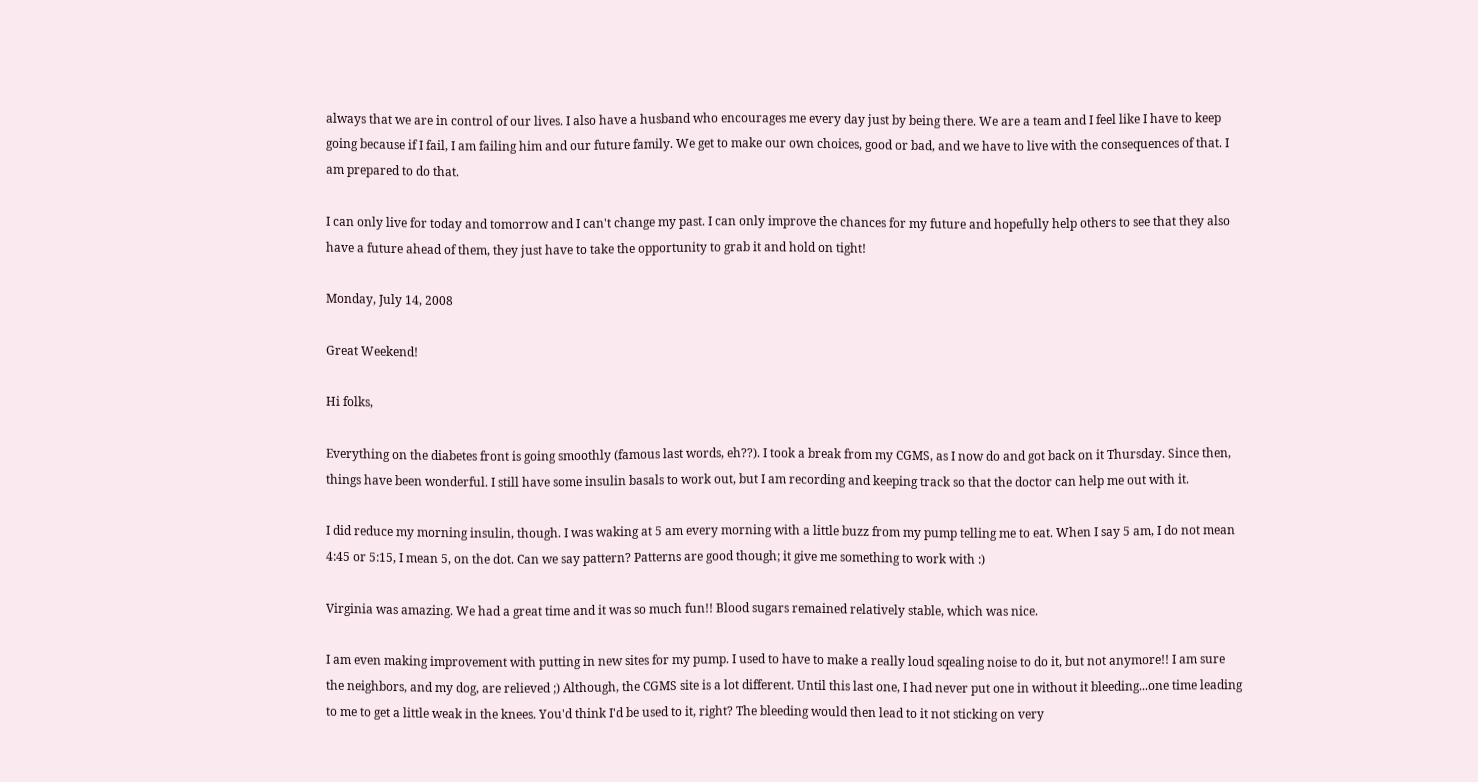always that we are in control of our lives. I also have a husband who encourages me every day just by being there. We are a team and I feel like I have to keep going because if I fail, I am failing him and our future family. We get to make our own choices, good or bad, and we have to live with the consequences of that. I am prepared to do that.

I can only live for today and tomorrow and I can't change my past. I can only improve the chances for my future and hopefully help others to see that they also have a future ahead of them, they just have to take the opportunity to grab it and hold on tight!

Monday, July 14, 2008

Great Weekend!

Hi folks,

Everything on the diabetes front is going smoothly (famous last words, eh??). I took a break from my CGMS, as I now do and got back on it Thursday. Since then, things have been wonderful. I still have some insulin basals to work out, but I am recording and keeping track so that the doctor can help me out with it.

I did reduce my morning insulin, though. I was waking at 5 am every morning with a little buzz from my pump telling me to eat. When I say 5 am, I do not mean 4:45 or 5:15, I mean 5, on the dot. Can we say pattern? Patterns are good though; it give me something to work with :)

Virginia was amazing. We had a great time and it was so much fun!! Blood sugars remained relatively stable, which was nice.

I am even making improvement with putting in new sites for my pump. I used to have to make a really loud sqealing noise to do it, but not anymore!! I am sure the neighbors, and my dog, are relieved ;) Although, the CGMS site is a lot different. Until this last one, I had never put one in without it bleeding...one time leading to me to get a little weak in the knees. You'd think I'd be used to it, right? The bleeding would then lead to it not sticking on very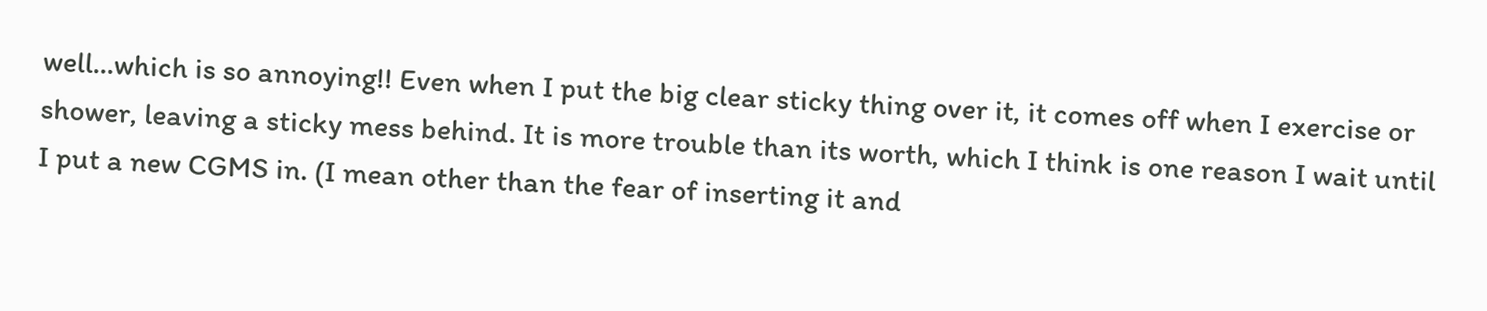well...which is so annoying!! Even when I put the big clear sticky thing over it, it comes off when I exercise or shower, leaving a sticky mess behind. It is more trouble than its worth, which I think is one reason I wait until I put a new CGMS in. (I mean other than the fear of inserting it and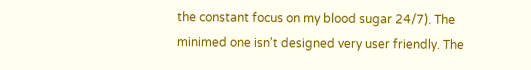the constant focus on my blood sugar 24/7). The minimed one isn't designed very user friendly. The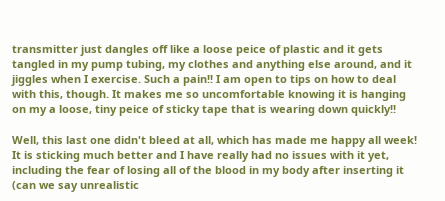transmitter just dangles off like a loose peice of plastic and it gets tangled in my pump tubing, my clothes and anything else around, and it jiggles when I exercise. Such a pain!! I am open to tips on how to deal with this, though. It makes me so uncomfortable knowing it is hanging on my a loose, tiny peice of sticky tape that is wearing down quickly!!

Well, this last one didn't bleed at all, which has made me happy all week! It is sticking much better and I have really had no issues with it yet, including the fear of losing all of the blood in my body after inserting it (can we say unrealistic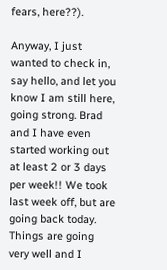fears, here??).

Anyway, I just wanted to check in, say hello, and let you know I am still here, going strong. Brad and I have even started working out at least 2 or 3 days per week!! We took last week off, but are going back today. Things are going very well and I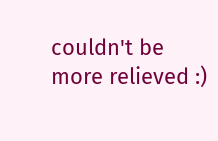couldn't be more relieved :)